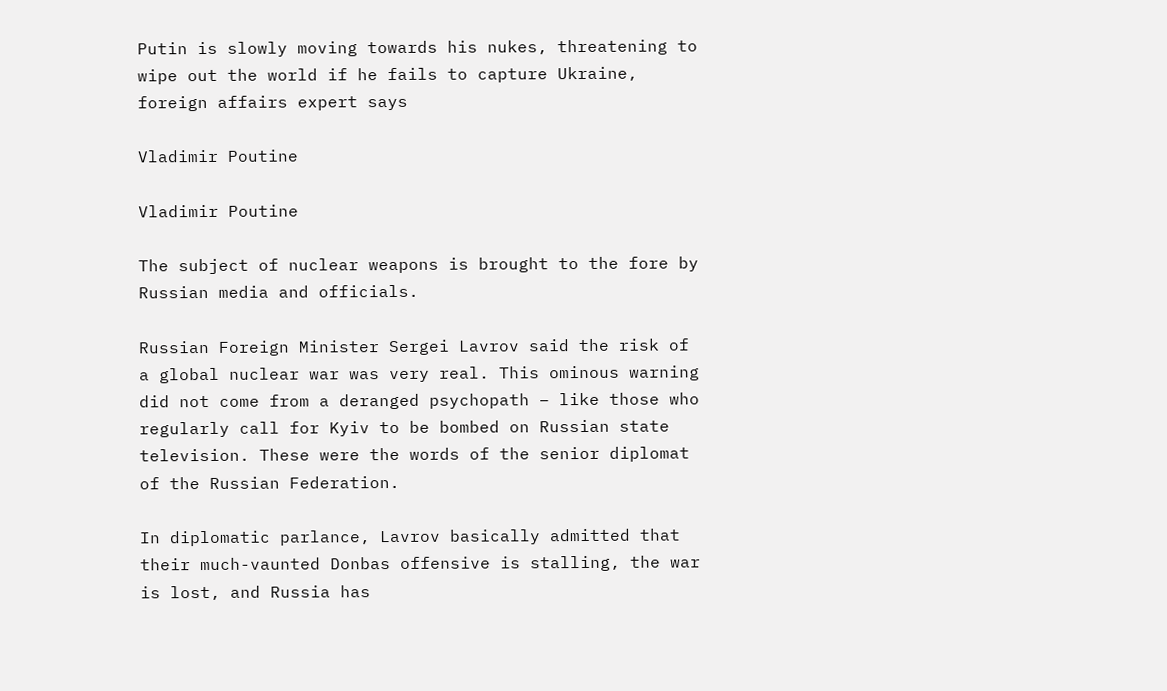Putin is slowly moving towards his nukes, threatening to wipe out the world if he fails to capture Ukraine, foreign affairs expert says

Vladimir Poutine

Vladimir Poutine

The subject of nuclear weapons is brought to the fore by Russian media and officials.

Russian Foreign Minister Sergei Lavrov said the risk of a global nuclear war was very real. This ominous warning did not come from a deranged psychopath – like those who regularly call for Kyiv to be bombed on Russian state television. These were the words of the senior diplomat of the Russian Federation.

In diplomatic parlance, Lavrov basically admitted that their much-vaunted Donbas offensive is stalling, the war is lost, and Russia has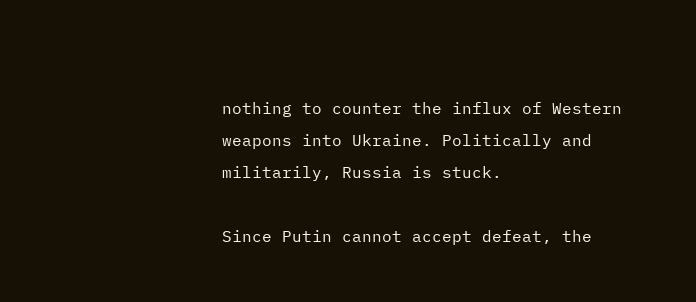nothing to counter the influx of Western weapons into Ukraine. Politically and militarily, Russia is stuck.

Since Putin cannot accept defeat, the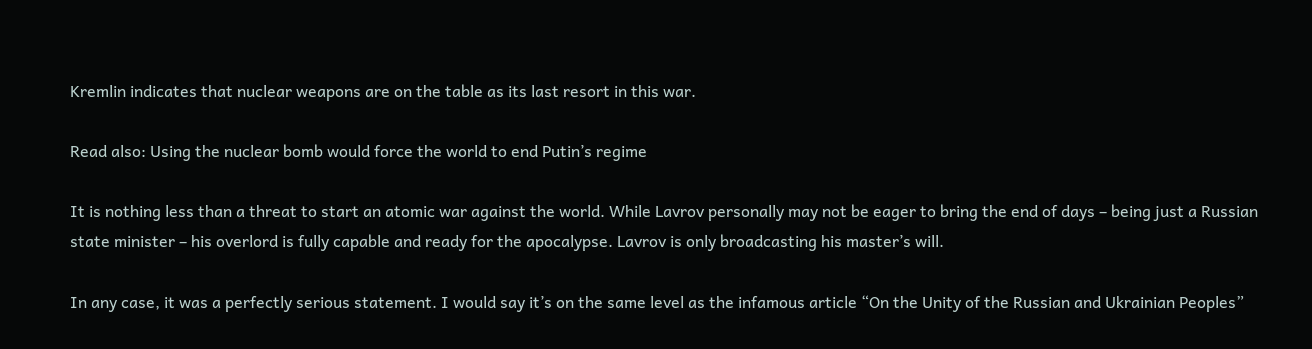Kremlin indicates that nuclear weapons are on the table as its last resort in this war.

Read also: Using the nuclear bomb would force the world to end Putin’s regime

It is nothing less than a threat to start an atomic war against the world. While Lavrov personally may not be eager to bring the end of days – being just a Russian state minister – his overlord is fully capable and ready for the apocalypse. Lavrov is only broadcasting his master’s will.

In any case, it was a perfectly serious statement. I would say it’s on the same level as the infamous article “On the Unity of the Russian and Ukrainian Peoples”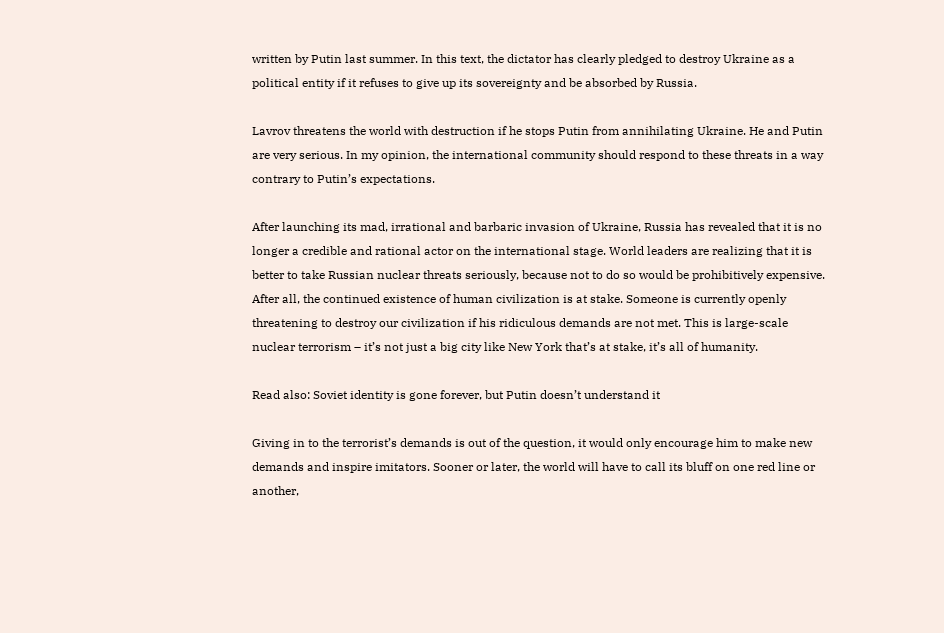written by Putin last summer. In this text, the dictator has clearly pledged to destroy Ukraine as a political entity if it refuses to give up its sovereignty and be absorbed by Russia.

Lavrov threatens the world with destruction if he stops Putin from annihilating Ukraine. He and Putin are very serious. In my opinion, the international community should respond to these threats in a way contrary to Putin’s expectations.

After launching its mad, irrational and barbaric invasion of Ukraine, Russia has revealed that it is no longer a credible and rational actor on the international stage. World leaders are realizing that it is better to take Russian nuclear threats seriously, because not to do so would be prohibitively expensive. After all, the continued existence of human civilization is at stake. Someone is currently openly threatening to destroy our civilization if his ridiculous demands are not met. This is large-scale nuclear terrorism – it’s not just a big city like New York that’s at stake, it’s all of humanity.

Read also: Soviet identity is gone forever, but Putin doesn’t understand it

Giving in to the terrorist’s demands is out of the question, it would only encourage him to make new demands and inspire imitators. Sooner or later, the world will have to call its bluff on one red line or another,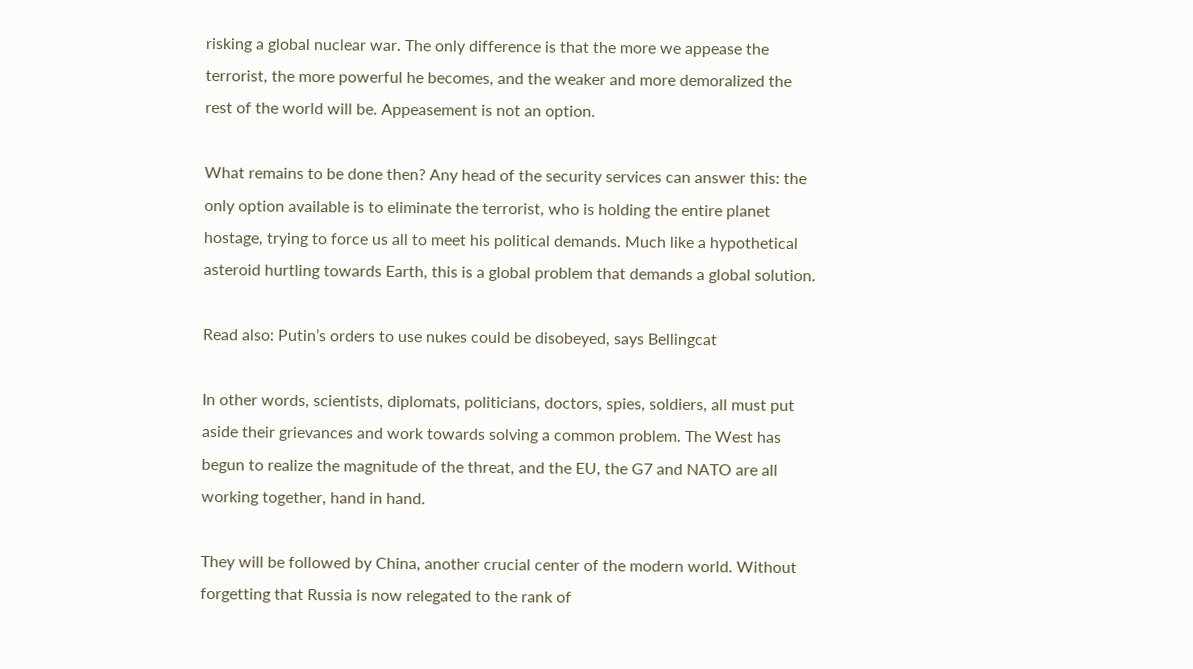risking a global nuclear war. The only difference is that the more we appease the terrorist, the more powerful he becomes, and the weaker and more demoralized the rest of the world will be. Appeasement is not an option.

What remains to be done then? Any head of the security services can answer this: the only option available is to eliminate the terrorist, who is holding the entire planet hostage, trying to force us all to meet his political demands. Much like a hypothetical asteroid hurtling towards Earth, this is a global problem that demands a global solution.

Read also: Putin’s orders to use nukes could be disobeyed, says Bellingcat

In other words, scientists, diplomats, politicians, doctors, spies, soldiers, all must put aside their grievances and work towards solving a common problem. The West has begun to realize the magnitude of the threat, and the EU, the G7 and NATO are all working together, hand in hand.

They will be followed by China, another crucial center of the modern world. Without forgetting that Russia is now relegated to the rank of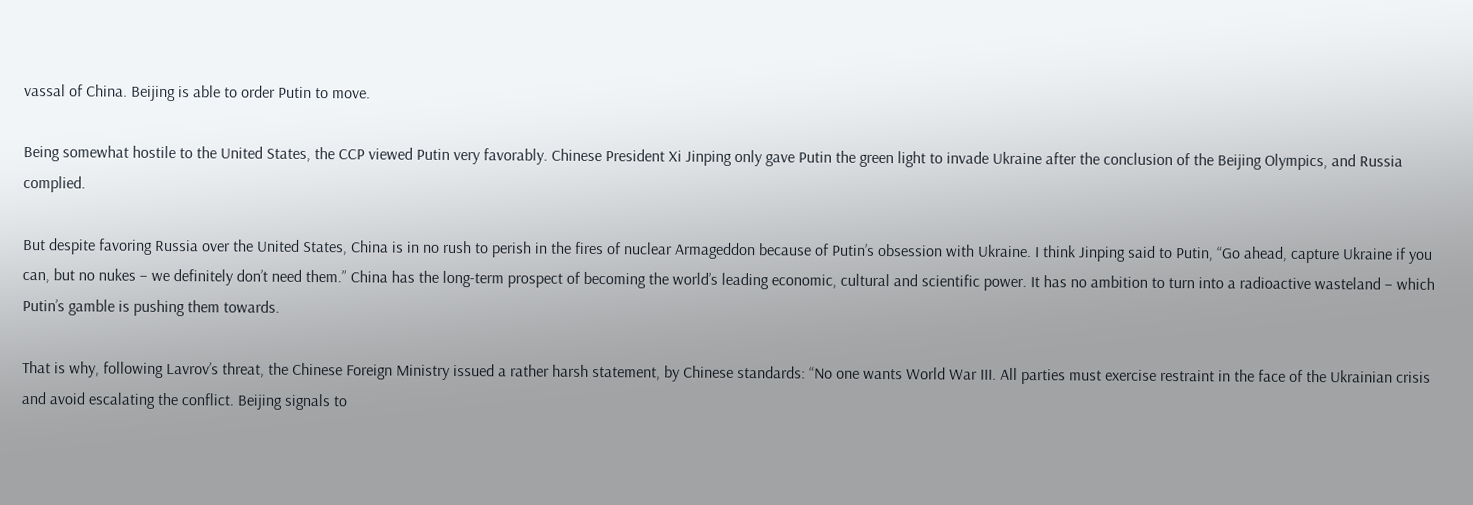vassal of China. Beijing is able to order Putin to move.

Being somewhat hostile to the United States, the CCP viewed Putin very favorably. Chinese President Xi Jinping only gave Putin the green light to invade Ukraine after the conclusion of the Beijing Olympics, and Russia complied.

But despite favoring Russia over the United States, China is in no rush to perish in the fires of nuclear Armageddon because of Putin’s obsession with Ukraine. I think Jinping said to Putin, “Go ahead, capture Ukraine if you can, but no nukes – we definitely don’t need them.” China has the long-term prospect of becoming the world’s leading economic, cultural and scientific power. It has no ambition to turn into a radioactive wasteland – which Putin’s gamble is pushing them towards.

That is why, following Lavrov’s threat, the Chinese Foreign Ministry issued a rather harsh statement, by Chinese standards: “No one wants World War III. All parties must exercise restraint in the face of the Ukrainian crisis and avoid escalating the conflict. Beijing signals to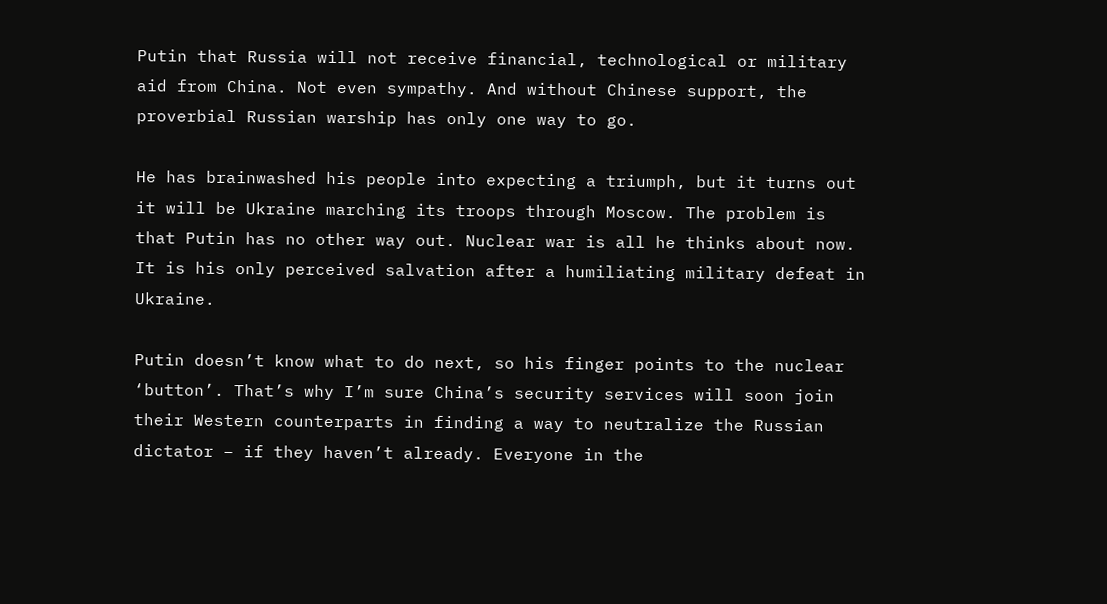Putin that Russia will not receive financial, technological or military aid from China. Not even sympathy. And without Chinese support, the proverbial Russian warship has only one way to go.

He has brainwashed his people into expecting a triumph, but it turns out it will be Ukraine marching its troops through Moscow. The problem is that Putin has no other way out. Nuclear war is all he thinks about now. It is his only perceived salvation after a humiliating military defeat in Ukraine.

Putin doesn’t know what to do next, so his finger points to the nuclear ‘button’. That’s why I’m sure China’s security services will soon join their Western counterparts in finding a way to neutralize the Russian dictator – if they haven’t already. Everyone in the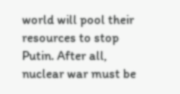world will pool their resources to stop Putin. After all, nuclear war must be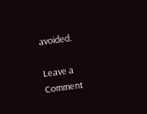avoided.

Leave a Comment